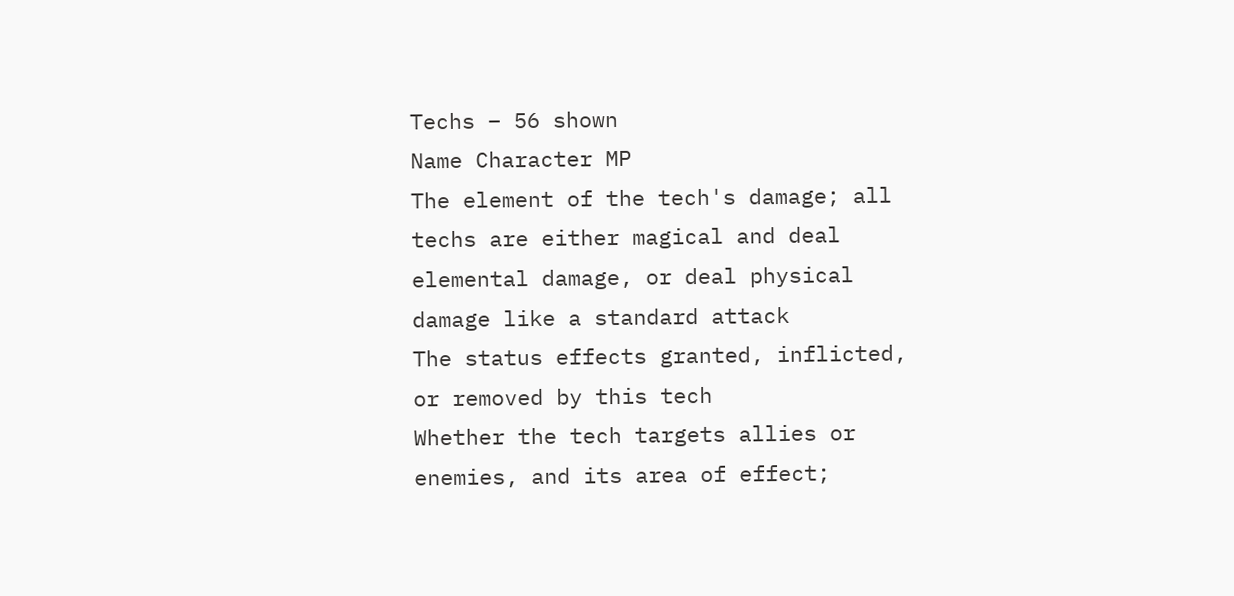Techs – 56 shown
Name Character MP
The element of the tech's damage; all techs are either magical and deal elemental damage, or deal physical damage like a standard attack
The status effects granted, inflicted, or removed by this tech
Whether the tech targets allies or enemies, and its area of effect;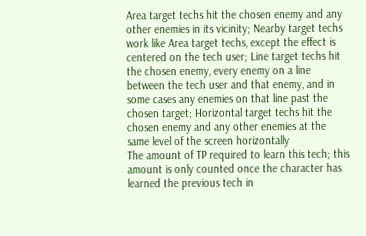Area target techs hit the chosen enemy and any other enemies in its vicinity; Nearby target techs work like Area target techs, except the effect is centered on the tech user; Line target techs hit the chosen enemy, every enemy on a line between the tech user and that enemy, and in some cases any enemies on that line past the chosen target; Horizontal target techs hit the chosen enemy and any other enemies at the same level of the screen horizontally
The amount of TP required to learn this tech; this amount is only counted once the character has learned the previous tech in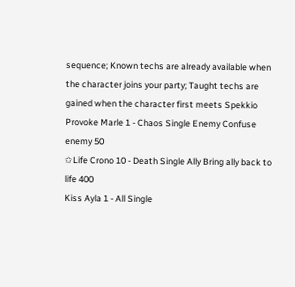sequence; Known techs are already available when the character joins your party; Taught techs are gained when the character first meets Spekkio
Provoke Marle 1 - Chaos Single Enemy Confuse enemy 50
✩Life Crono 10 - Death Single Ally Bring ally back to life 400
Kiss Ayla 1 - All Single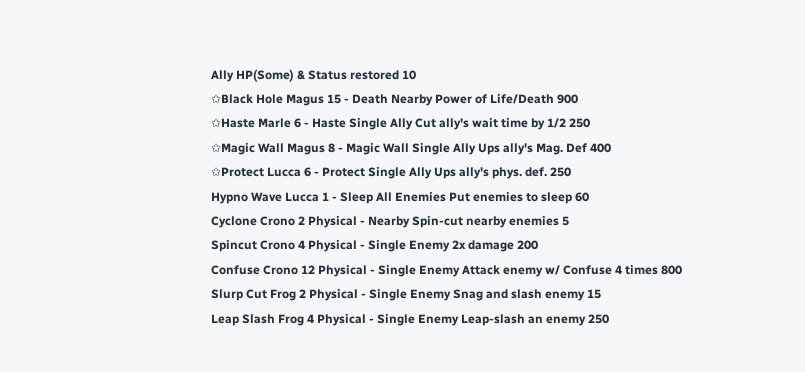Ally HP(Some) & Status restored 10
✩Black Hole Magus 15 - Death Nearby Power of Life/Death 900
✩Haste Marle 6 - Haste Single Ally Cut ally's wait time by 1/2 250
✩Magic Wall Magus 8 - Magic Wall Single Ally Ups ally's Mag. Def 400
✩Protect Lucca 6 - Protect Single Ally Ups ally's phys. def. 250
Hypno Wave Lucca 1 - Sleep All Enemies Put enemies to sleep 60
Cyclone Crono 2 Physical - Nearby Spin-cut nearby enemies 5
Spincut Crono 4 Physical - Single Enemy 2x damage 200
Confuse Crono 12 Physical - Single Enemy Attack enemy w/ Confuse 4 times 800
Slurp Cut Frog 2 Physical - Single Enemy Snag and slash enemy 15
Leap Slash Frog 4 Physical - Single Enemy Leap-slash an enemy 250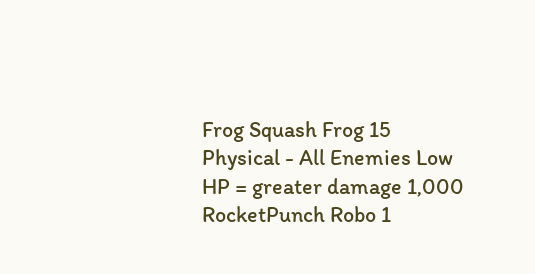Frog Squash Frog 15 Physical - All Enemies Low HP = greater damage 1,000
RocketPunch Robo 1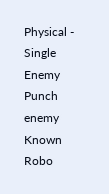Physical - Single Enemy Punch enemy Known
Robo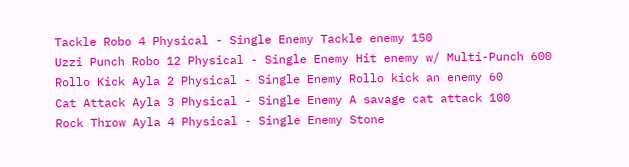Tackle Robo 4 Physical - Single Enemy Tackle enemy 150
Uzzi Punch Robo 12 Physical - Single Enemy Hit enemy w/ Multi-Punch 600
Rollo Kick Ayla 2 Physical - Single Enemy Rollo kick an enemy 60
Cat Attack Ayla 3 Physical - Single Enemy A savage cat attack 100
Rock Throw Ayla 4 Physical - Single Enemy Stone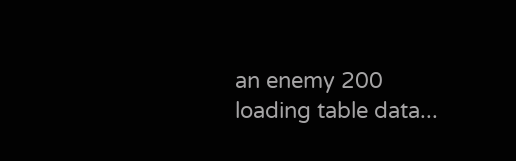an enemy 200
loading table data...